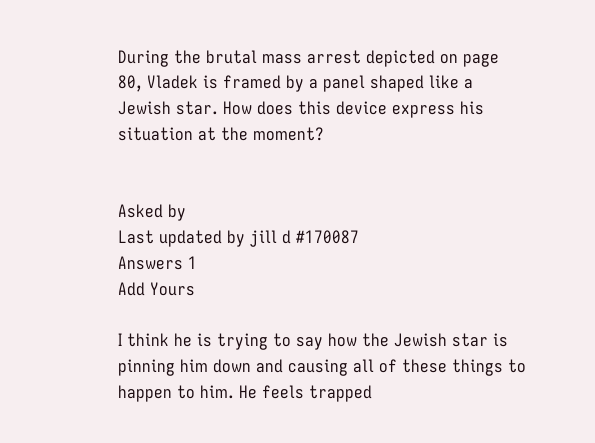During the brutal mass arrest depicted on page 80, Vladek is framed by a panel shaped like a Jewish star. How does this device express his situation at the moment?


Asked by
Last updated by jill d #170087
Answers 1
Add Yours

I think he is trying to say how the Jewish star is pinning him down and causing all of these things to happen to him. He feels trapped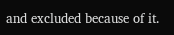and excluded because of it.